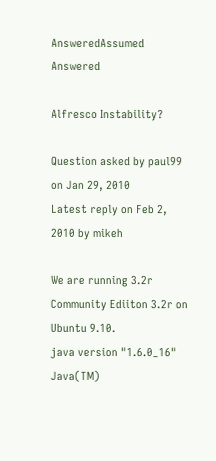AnsweredAssumed Answered

Alfresco Instability?

Question asked by paul99 on Jan 29, 2010
Latest reply on Feb 2, 2010 by mikeh

We are running 3.2r Community Ediiton 3.2r on Ubuntu 9.10.
java version "1.6.0_16"
Java(TM)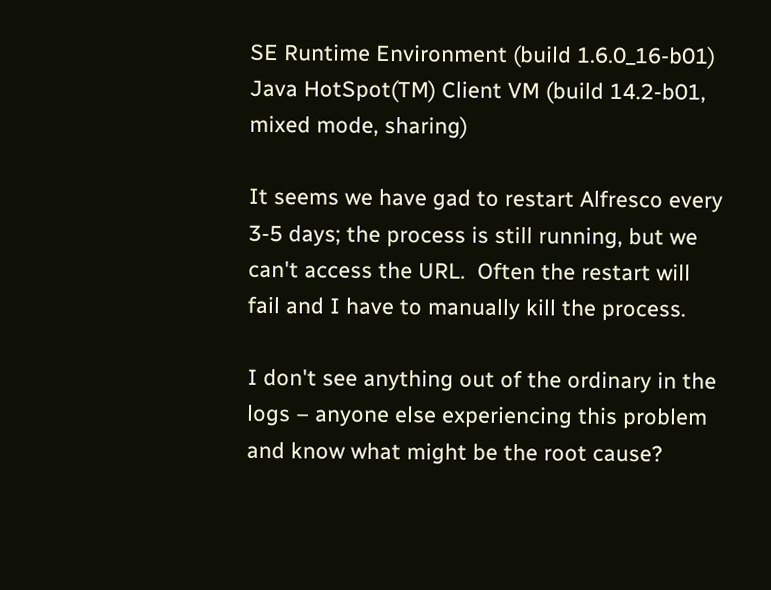SE Runtime Environment (build 1.6.0_16-b01)
Java HotSpot(TM) Client VM (build 14.2-b01, mixed mode, sharing)

It seems we have gad to restart Alfresco every 3-5 days; the process is still running, but we can't access the URL.  Often the restart will fail and I have to manually kill the process.

I don't see anything out of the ordinary in the logs – anyone else experiencing this problem and know what might be the root cause?